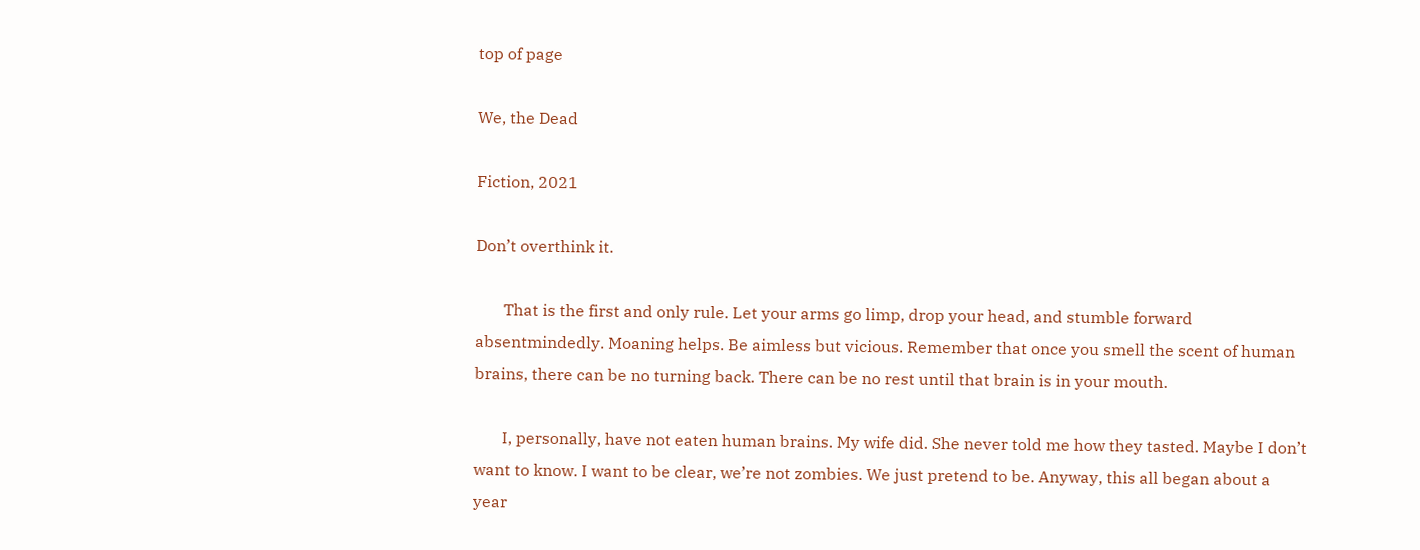top of page

We, the Dead

Fiction, 2021

Don’t overthink it.

       That is the first and only rule. Let your arms go limp, drop your head, and stumble forward absentmindedly. Moaning helps. Be aimless but vicious. Remember that once you smell the scent of human brains, there can be no turning back. There can be no rest until that brain is in your mouth.

       I, personally, have not eaten human brains. My wife did. She never told me how they tasted. Maybe I don’t want to know. I want to be clear, we’re not zombies. We just pretend to be. Anyway, this all began about a year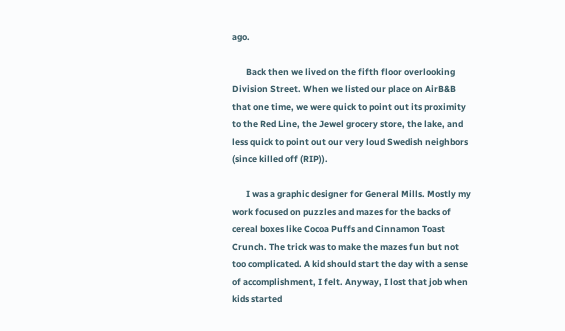ago.

       Back then we lived on the fifth floor overlooking Division Street. When we listed our place on AirB&B that one time, we were quick to point out its proximity to the Red Line, the Jewel grocery store, the lake, and less quick to point out our very loud Swedish neighbors (since killed off (RIP)).

       I was a graphic designer for General Mills. Mostly my work focused on puzzles and mazes for the backs of cereal boxes like Cocoa Puffs and Cinnamon Toast Crunch. The trick was to make the mazes fun but not too complicated. A kid should start the day with a sense of accomplishment, I felt. Anyway, I lost that job when kids started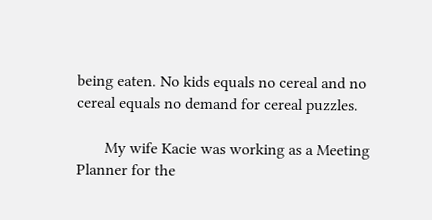being eaten. No kids equals no cereal and no cereal equals no demand for cereal puzzles.

       My wife Kacie was working as a Meeting Planner for the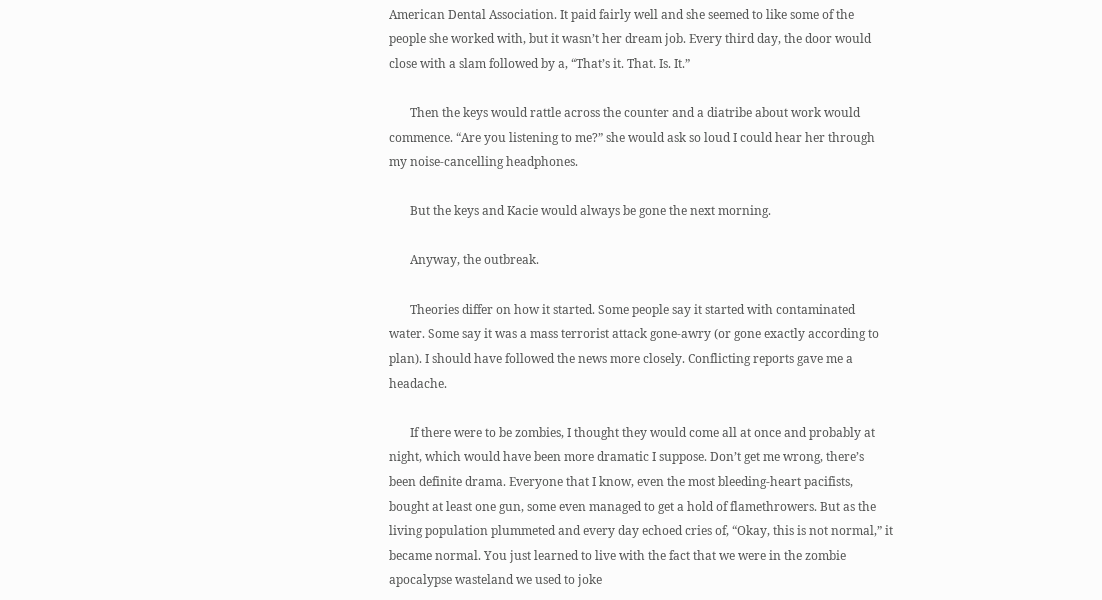American Dental Association. It paid fairly well and she seemed to like some of the people she worked with, but it wasn’t her dream job. Every third day, the door would close with a slam followed by a, “That’s it. That. Is. It.”

       Then the keys would rattle across the counter and a diatribe about work would commence. “Are you listening to me?” she would ask so loud I could hear her through my noise-cancelling headphones.

       But the keys and Kacie would always be gone the next morning.

       Anyway, the outbreak.

       Theories differ on how it started. Some people say it started with contaminated water. Some say it was a mass terrorist attack gone-awry (or gone exactly according to plan). I should have followed the news more closely. Conflicting reports gave me a headache.

       If there were to be zombies, I thought they would come all at once and probably at night, which would have been more dramatic I suppose. Don’t get me wrong, there’s been definite drama. Everyone that I know, even the most bleeding-heart pacifists, bought at least one gun, some even managed to get a hold of flamethrowers. But as the living population plummeted and every day echoed cries of, “Okay, this is not normal,” it became normal. You just learned to live with the fact that we were in the zombie apocalypse wasteland we used to joke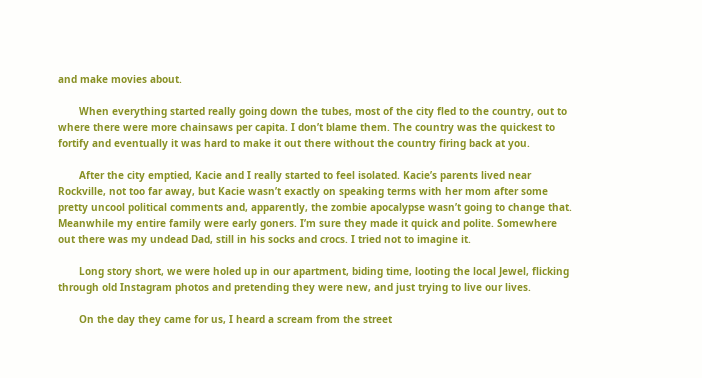and make movies about.

       When everything started really going down the tubes, most of the city fled to the country, out to where there were more chainsaws per capita. I don’t blame them. The country was the quickest to fortify and eventually it was hard to make it out there without the country firing back at you.

       After the city emptied, Kacie and I really started to feel isolated. Kacie’s parents lived near Rockville, not too far away, but Kacie wasn’t exactly on speaking terms with her mom after some pretty uncool political comments and, apparently, the zombie apocalypse wasn’t going to change that. Meanwhile my entire family were early goners. I’m sure they made it quick and polite. Somewhere out there was my undead Dad, still in his socks and crocs. I tried not to imagine it.

       Long story short, we were holed up in our apartment, biding time, looting the local Jewel, flicking through old Instagram photos and pretending they were new, and just trying to live our lives.

       On the day they came for us, I heard a scream from the street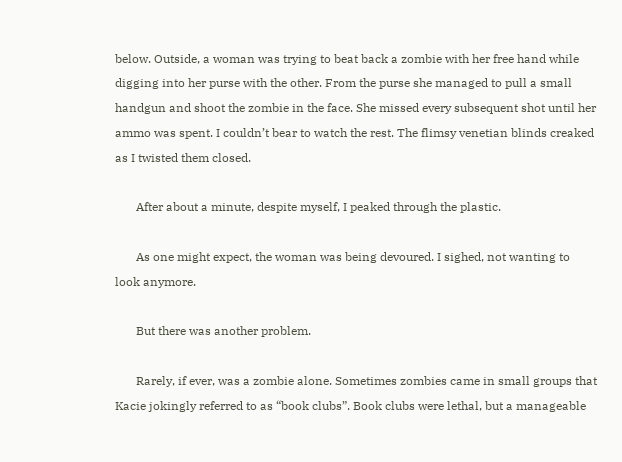below. Outside, a woman was trying to beat back a zombie with her free hand while digging into her purse with the other. From the purse she managed to pull a small handgun and shoot the zombie in the face. She missed every subsequent shot until her ammo was spent. I couldn’t bear to watch the rest. The flimsy venetian blinds creaked as I twisted them closed.

       After about a minute, despite myself, I peaked through the plastic.

       As one might expect, the woman was being devoured. I sighed, not wanting to look anymore.

       But there was another problem.

       Rarely, if ever, was a zombie alone. Sometimes zombies came in small groups that Kacie jokingly referred to as “book clubs”. Book clubs were lethal, but a manageable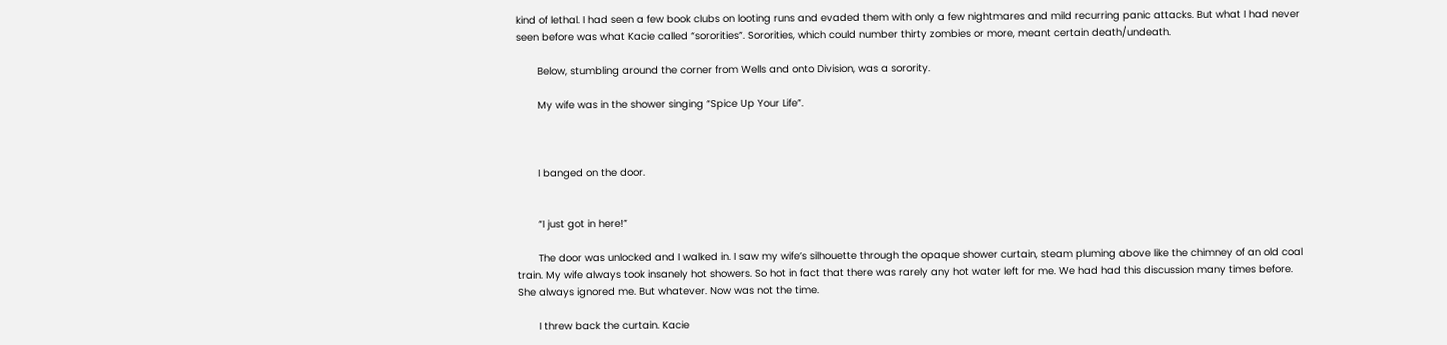kind of lethal. I had seen a few book clubs on looting runs and evaded them with only a few nightmares and mild recurring panic attacks. But what I had never seen before was what Kacie called “sororities”. Sororities, which could number thirty zombies or more, meant certain death/undeath.

       Below, stumbling around the corner from Wells and onto Division, was a sorority.

       My wife was in the shower singing “Spice Up Your Life”.



       I banged on the door.


       “I just got in here!”

       The door was unlocked and I walked in. I saw my wife’s silhouette through the opaque shower curtain, steam pluming above like the chimney of an old coal train. My wife always took insanely hot showers. So hot in fact that there was rarely any hot water left for me. We had had this discussion many times before. She always ignored me. But whatever. Now was not the time.

       I threw back the curtain. Kacie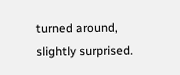turned around, slightly surprised.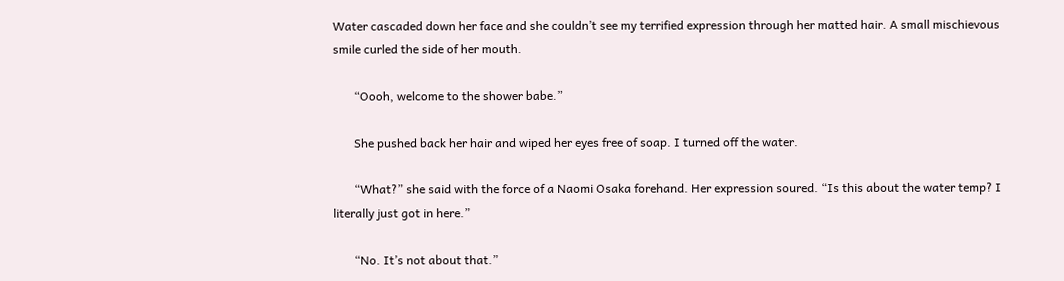Water cascaded down her face and she couldn’t see my terrified expression through her matted hair. A small mischievous smile curled the side of her mouth.

       “Oooh, welcome to the shower babe.”

       She pushed back her hair and wiped her eyes free of soap. I turned off the water.

       “What?” she said with the force of a Naomi Osaka forehand. Her expression soured. “Is this about the water temp? I literally just got in here.”

       “No. It’s not about that.”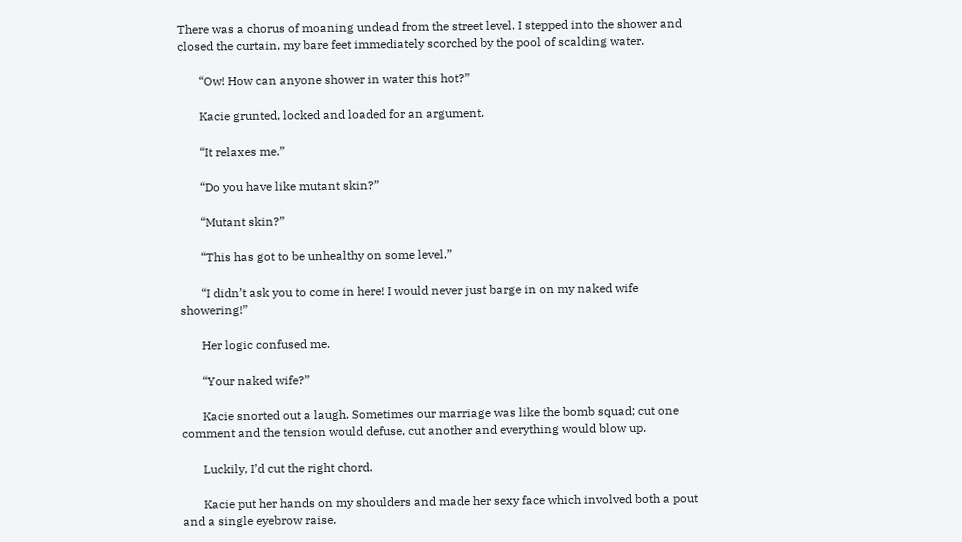There was a chorus of moaning undead from the street level. I stepped into the shower and closed the curtain, my bare feet immediately scorched by the pool of scalding water.

       “Ow! How can anyone shower in water this hot?”

       Kacie grunted, locked and loaded for an argument.

       “It relaxes me.”

       “Do you have like mutant skin?”

       “Mutant skin?”

       “This has got to be unhealthy on some level.”

       “I didn’t ask you to come in here! I would never just barge in on my naked wife showering!”

       Her logic confused me.

       “Your naked wife?”

       Kacie snorted out a laugh. Sometimes our marriage was like the bomb squad; cut one comment and the tension would defuse, cut another and everything would blow up.

       Luckily, I’d cut the right chord.

       Kacie put her hands on my shoulders and made her sexy face which involved both a pout and a single eyebrow raise.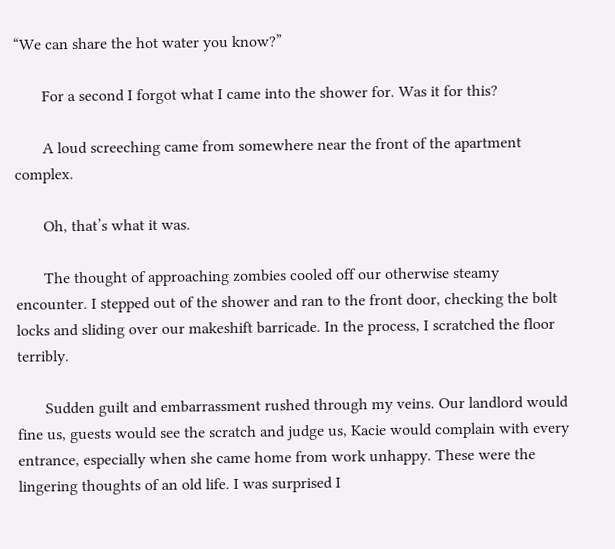“We can share the hot water you know?”

       For a second I forgot what I came into the shower for. Was it for this?

       A loud screeching came from somewhere near the front of the apartment complex.

       Oh, that’s what it was.

       The thought of approaching zombies cooled off our otherwise steamy encounter. I stepped out of the shower and ran to the front door, checking the bolt locks and sliding over our makeshift barricade. In the process, I scratched the floor terribly.

       Sudden guilt and embarrassment rushed through my veins. Our landlord would fine us, guests would see the scratch and judge us, Kacie would complain with every entrance, especially when she came home from work unhappy. These were the lingering thoughts of an old life. I was surprised I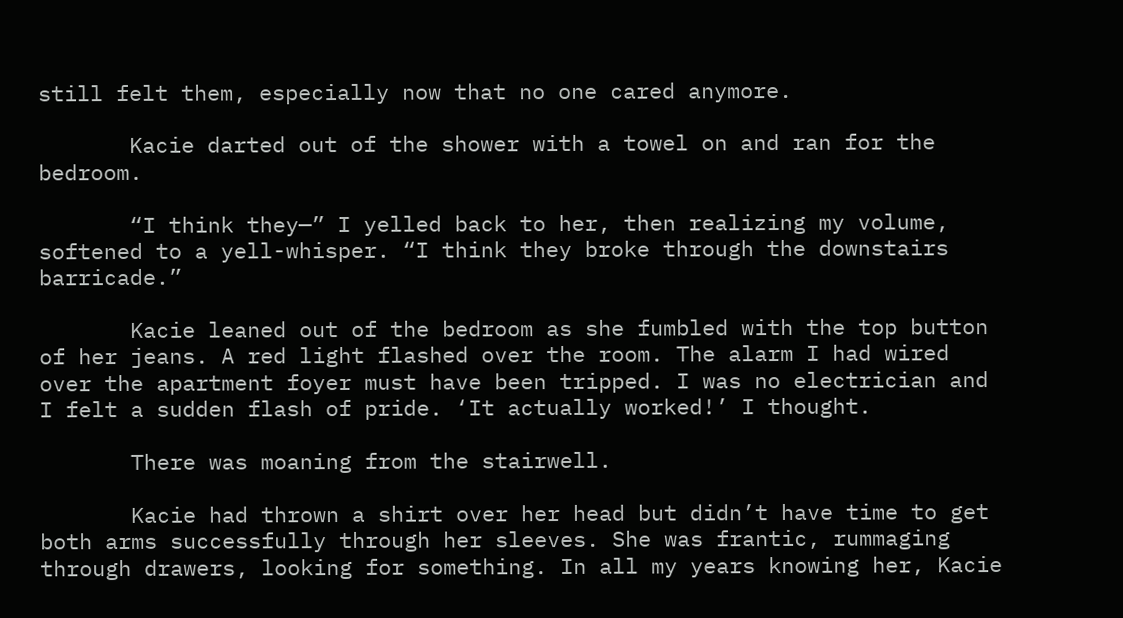still felt them, especially now that no one cared anymore.

       Kacie darted out of the shower with a towel on and ran for the bedroom.

       “I think they—” I yelled back to her, then realizing my volume, softened to a yell-whisper. “I think they broke through the downstairs barricade.”

       Kacie leaned out of the bedroom as she fumbled with the top button of her jeans. A red light flashed over the room. The alarm I had wired over the apartment foyer must have been tripped. I was no electrician and I felt a sudden flash of pride. ‘It actually worked!’ I thought.

       There was moaning from the stairwell.

       Kacie had thrown a shirt over her head but didn’t have time to get both arms successfully through her sleeves. She was frantic, rummaging through drawers, looking for something. In all my years knowing her, Kacie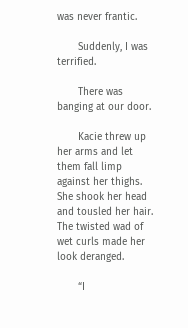was never frantic.

       Suddenly, I was terrified.

       There was banging at our door.

       Kacie threw up her arms and let them fall limp against her thighs. She shook her head and tousled her hair. The twisted wad of wet curls made her look deranged.

       “I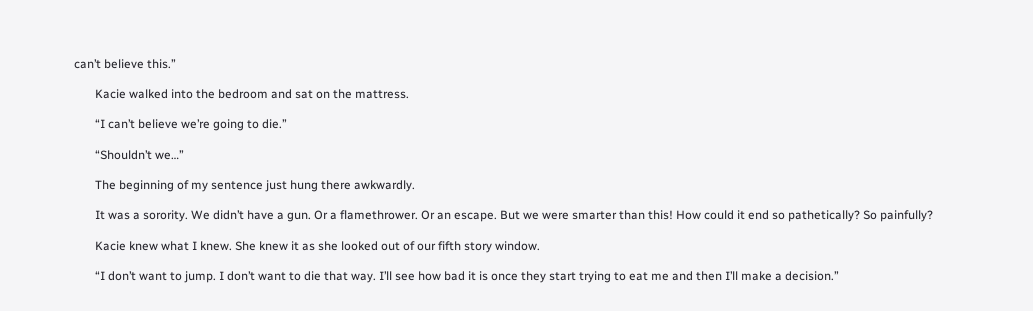can’t believe this.”

       Kacie walked into the bedroom and sat on the mattress.

       “I can’t believe we’re going to die.”

       “Shouldn’t we…”

       The beginning of my sentence just hung there awkwardly.

       It was a sorority. We didn’t have a gun. Or a flamethrower. Or an escape. But we were smarter than this! How could it end so pathetically? So painfully?

       Kacie knew what I knew. She knew it as she looked out of our fifth story window.

       “I don’t want to jump. I don’t want to die that way. I’ll see how bad it is once they start trying to eat me and then I’ll make a decision.”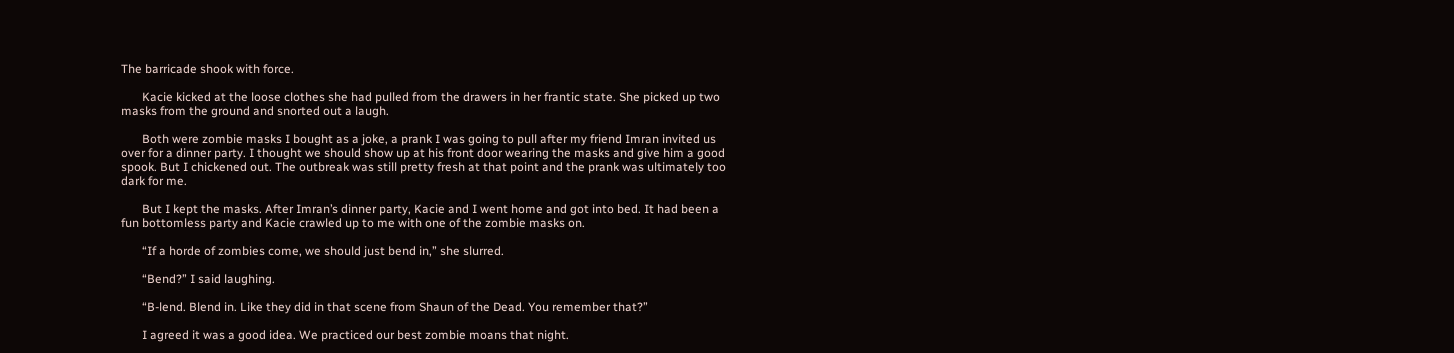The barricade shook with force.

       Kacie kicked at the loose clothes she had pulled from the drawers in her frantic state. She picked up two masks from the ground and snorted out a laugh.

       Both were zombie masks I bought as a joke, a prank I was going to pull after my friend Imran invited us over for a dinner party. I thought we should show up at his front door wearing the masks and give him a good spook. But I chickened out. The outbreak was still pretty fresh at that point and the prank was ultimately too dark for me.

       But I kept the masks. After Imran’s dinner party, Kacie and I went home and got into bed. It had been a fun bottomless party and Kacie crawled up to me with one of the zombie masks on.

       “If a horde of zombies come, we should just bend in,” she slurred.

       “Bend?” I said laughing.

       “B-lend. Blend in. Like they did in that scene from Shaun of the Dead. You remember that?”

       I agreed it was a good idea. We practiced our best zombie moans that night.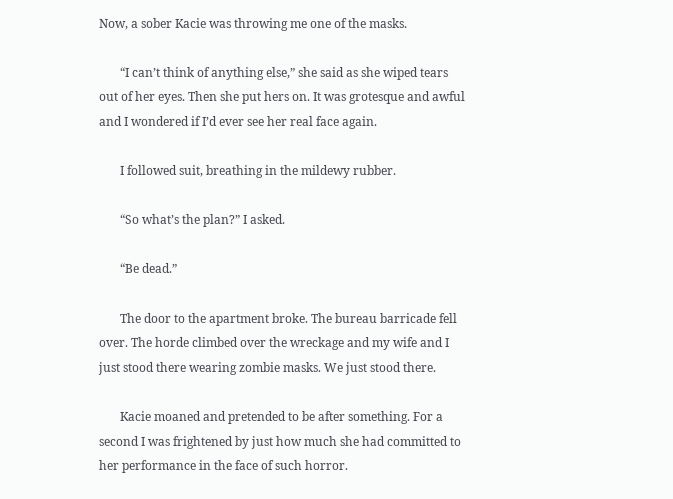Now, a sober Kacie was throwing me one of the masks.

       “I can’t think of anything else,” she said as she wiped tears out of her eyes. Then she put hers on. It was grotesque and awful and I wondered if I’d ever see her real face again.

       I followed suit, breathing in the mildewy rubber.

       “So what’s the plan?” I asked.

       “Be dead.”

       The door to the apartment broke. The bureau barricade fell over. The horde climbed over the wreckage and my wife and I just stood there wearing zombie masks. We just stood there.

       Kacie moaned and pretended to be after something. For a second I was frightened by just how much she had committed to her performance in the face of such horror.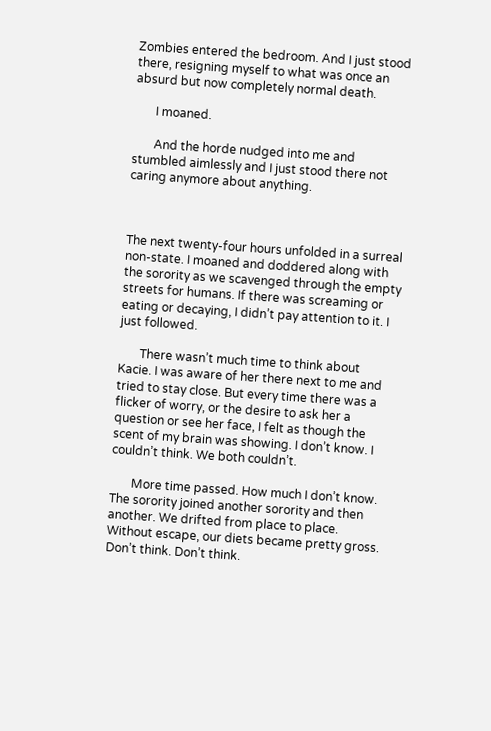Zombies entered the bedroom. And I just stood there, resigning myself to what was once an absurd but now completely normal death.

       I moaned.

       And the horde nudged into me and stumbled aimlessly and I just stood there not caring anymore about anything.



The next twenty-four hours unfolded in a surreal non-state. I moaned and doddered along with the sorority as we scavenged through the empty streets for humans. If there was screaming or eating or decaying, I didn’t pay attention to it. I just followed.

       There wasn’t much time to think about Kacie. I was aware of her there next to me and tried to stay close. But every time there was a flicker of worry, or the desire to ask her a question or see her face, I felt as though the scent of my brain was showing. I don’t know. I couldn’t think. We both couldn’t.

       More time passed. How much I don’t know. The sorority joined another sorority and then another. We drifted from place to place. Without escape, our diets became pretty gross. Don’t think. Don’t think.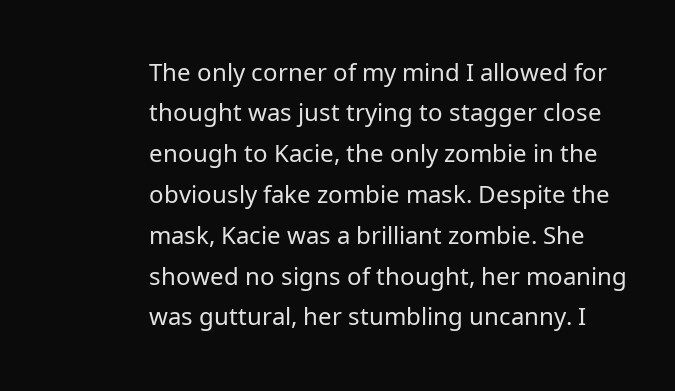The only corner of my mind I allowed for thought was just trying to stagger close enough to Kacie, the only zombie in the obviously fake zombie mask. Despite the mask, Kacie was a brilliant zombie. She showed no signs of thought, her moaning was guttural, her stumbling uncanny. I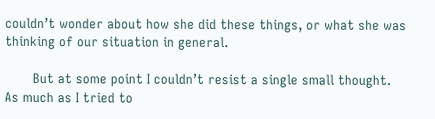couldn’t wonder about how she did these things, or what she was thinking of our situation in general.

       But at some point I couldn’t resist a single small thought. As much as I tried to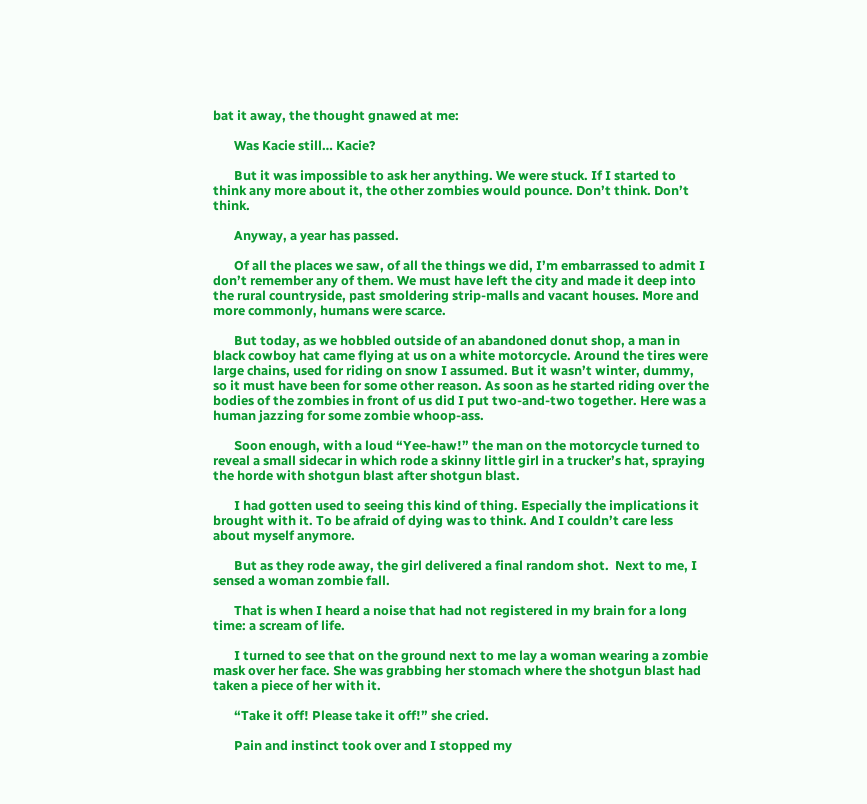bat it away, the thought gnawed at me:

       Was Kacie still… Kacie?

       But it was impossible to ask her anything. We were stuck. If I started to think any more about it, the other zombies would pounce. Don’t think. Don’t think.

       Anyway, a year has passed.

       Of all the places we saw, of all the things we did, I’m embarrassed to admit I don’t remember any of them. We must have left the city and made it deep into the rural countryside, past smoldering strip-malls and vacant houses. More and more commonly, humans were scarce.

       But today, as we hobbled outside of an abandoned donut shop, a man in black cowboy hat came flying at us on a white motorcycle. Around the tires were large chains, used for riding on snow I assumed. But it wasn’t winter, dummy, so it must have been for some other reason. As soon as he started riding over the bodies of the zombies in front of us did I put two-and-two together. Here was a human jazzing for some zombie whoop-ass.

       Soon enough, with a loud “Yee-haw!” the man on the motorcycle turned to reveal a small sidecar in which rode a skinny little girl in a trucker’s hat, spraying the horde with shotgun blast after shotgun blast.

       I had gotten used to seeing this kind of thing. Especially the implications it brought with it. To be afraid of dying was to think. And I couldn’t care less about myself anymore.

       But as they rode away, the girl delivered a final random shot.  Next to me, I sensed a woman zombie fall.

       That is when I heard a noise that had not registered in my brain for a long time: a scream of life.

       I turned to see that on the ground next to me lay a woman wearing a zombie mask over her face. She was grabbing her stomach where the shotgun blast had taken a piece of her with it.

       “Take it off! Please take it off!” she cried.

       Pain and instinct took over and I stopped my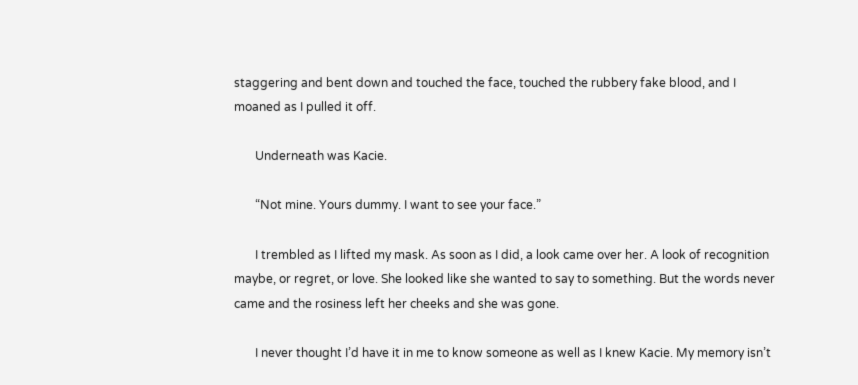staggering and bent down and touched the face, touched the rubbery fake blood, and I moaned as I pulled it off.

       Underneath was Kacie.

       “Not mine. Yours dummy. I want to see your face.”

       I trembled as I lifted my mask. As soon as I did, a look came over her. A look of recognition maybe, or regret, or love. She looked like she wanted to say to something. But the words never came and the rosiness left her cheeks and she was gone.

       I never thought I’d have it in me to know someone as well as I knew Kacie. My memory isn’t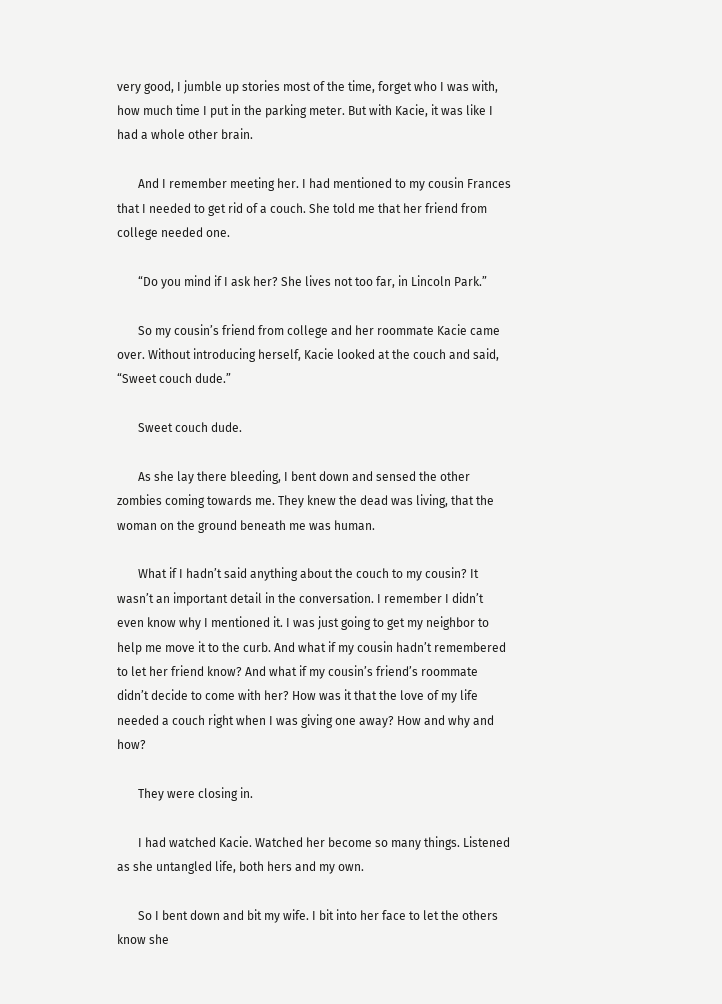very good, I jumble up stories most of the time, forget who I was with, how much time I put in the parking meter. But with Kacie, it was like I had a whole other brain.

       And I remember meeting her. I had mentioned to my cousin Frances that I needed to get rid of a couch. She told me that her friend from college needed one.

       “Do you mind if I ask her? She lives not too far, in Lincoln Park.”

       So my cousin’s friend from college and her roommate Kacie came over. Without introducing herself, Kacie looked at the couch and said, “Sweet couch dude.”

       Sweet couch dude.

       As she lay there bleeding, I bent down and sensed the other zombies coming towards me. They knew the dead was living, that the woman on the ground beneath me was human.

       What if I hadn’t said anything about the couch to my cousin? It wasn’t an important detail in the conversation. I remember I didn’t even know why I mentioned it. I was just going to get my neighbor to help me move it to the curb. And what if my cousin hadn’t remembered to let her friend know? And what if my cousin’s friend’s roommate didn’t decide to come with her? How was it that the love of my life needed a couch right when I was giving one away? How and why and how?

       They were closing in.

       I had watched Kacie. Watched her become so many things. Listened as she untangled life, both hers and my own.

       So I bent down and bit my wife. I bit into her face to let the others know she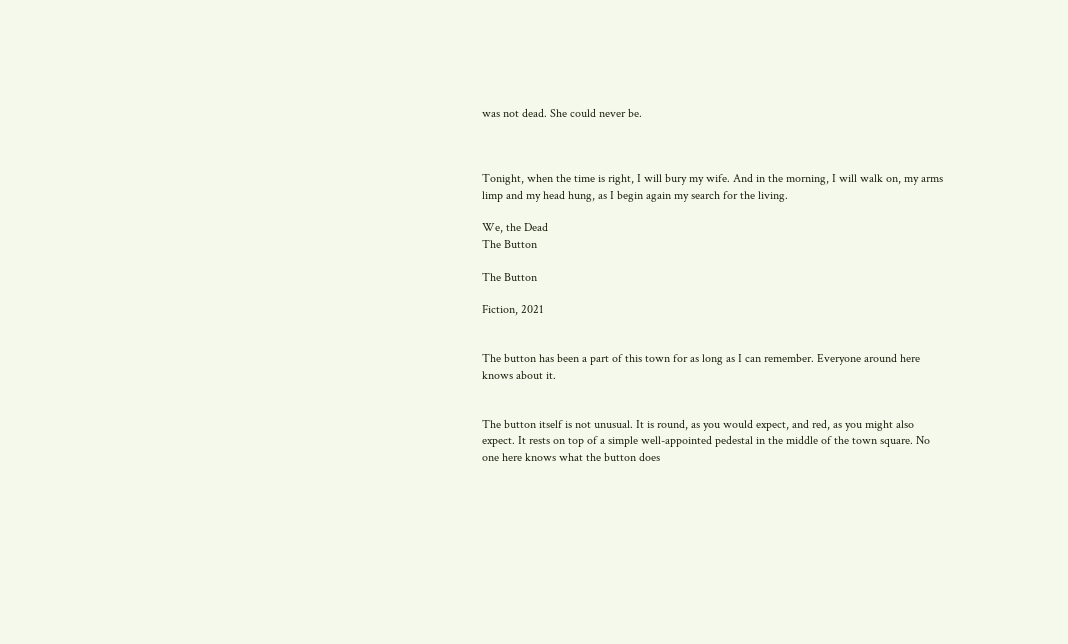was not dead. She could never be.



Tonight, when the time is right, I will bury my wife. And in the morning, I will walk on, my arms limp and my head hung, as I begin again my search for the living.

We, the Dead
The Button

The Button

Fiction, 2021


The button has been a part of this town for as long as I can remember. Everyone around here knows about it.


The button itself is not unusual. It is round, as you would expect, and red, as you might also expect. It rests on top of a simple well-appointed pedestal in the middle of the town square. No one here knows what the button does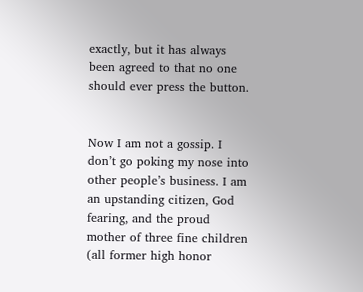exactly, but it has always been agreed to that no one should ever press the button.


Now I am not a gossip. I don’t go poking my nose into other people’s business. I am an upstanding citizen, God fearing, and the proud mother of three fine children (all former high honor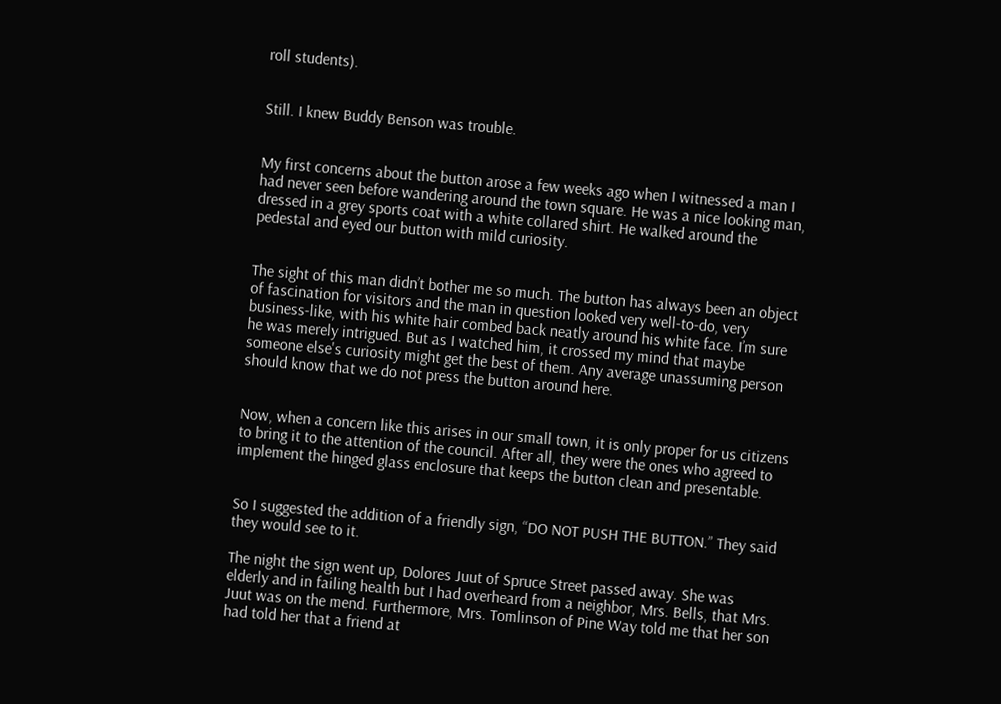roll students).


Still. I knew Buddy Benson was trouble.


My first concerns about the button arose a few weeks ago when I witnessed a man I had never seen before wandering around the town square. He was a nice looking man, dressed in a grey sports coat with a white collared shirt. He walked around the pedestal and eyed our button with mild curiosity.


The sight of this man didn’t bother me so much. The button has always been an object of fascination for visitors and the man in question looked very well-to-do, very business-like, with his white hair combed back neatly around his white face. I’m sure he was merely intrigued. But as I watched him, it crossed my mind that maybe someone else's curiosity might get the best of them. Any average unassuming person should know that we do not press the button around here.


Now, when a concern like this arises in our small town, it is only proper for us citizens to bring it to the attention of the council. After all, they were the ones who agreed to implement the hinged glass enclosure that keeps the button clean and presentable.


So I suggested the addition of a friendly sign, “DO NOT PUSH THE BUTTON.” They said they would see to it.

The night the sign went up, Dolores Juut of Spruce Street passed away. She was elderly and in failing health but I had overheard from a neighbor, Mrs. Bells, that Mrs. Juut was on the mend. Furthermore, Mrs. Tomlinson of Pine Way told me that her son had told her that a friend at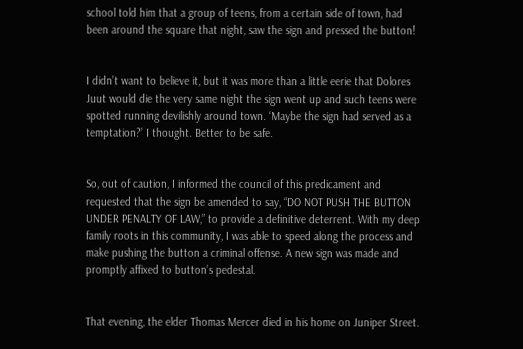school told him that a group of teens, from a certain side of town, had been around the square that night, saw the sign and pressed the button!


I didn’t want to believe it, but it was more than a little eerie that Dolores Juut would die the very same night the sign went up and such teens were spotted running devilishly around town. ‘Maybe the sign had served as a temptation?’ I thought. Better to be safe.


So, out of caution, I informed the council of this predicament and requested that the sign be amended to say, “DO NOT PUSH THE BUTTON UNDER PENALTY OF LAW,” to provide a definitive deterrent. With my deep family roots in this community, I was able to speed along the process and make pushing the button a criminal offense. A new sign was made and promptly affixed to button’s pedestal.


That evening, the elder Thomas Mercer died in his home on Juniper Street.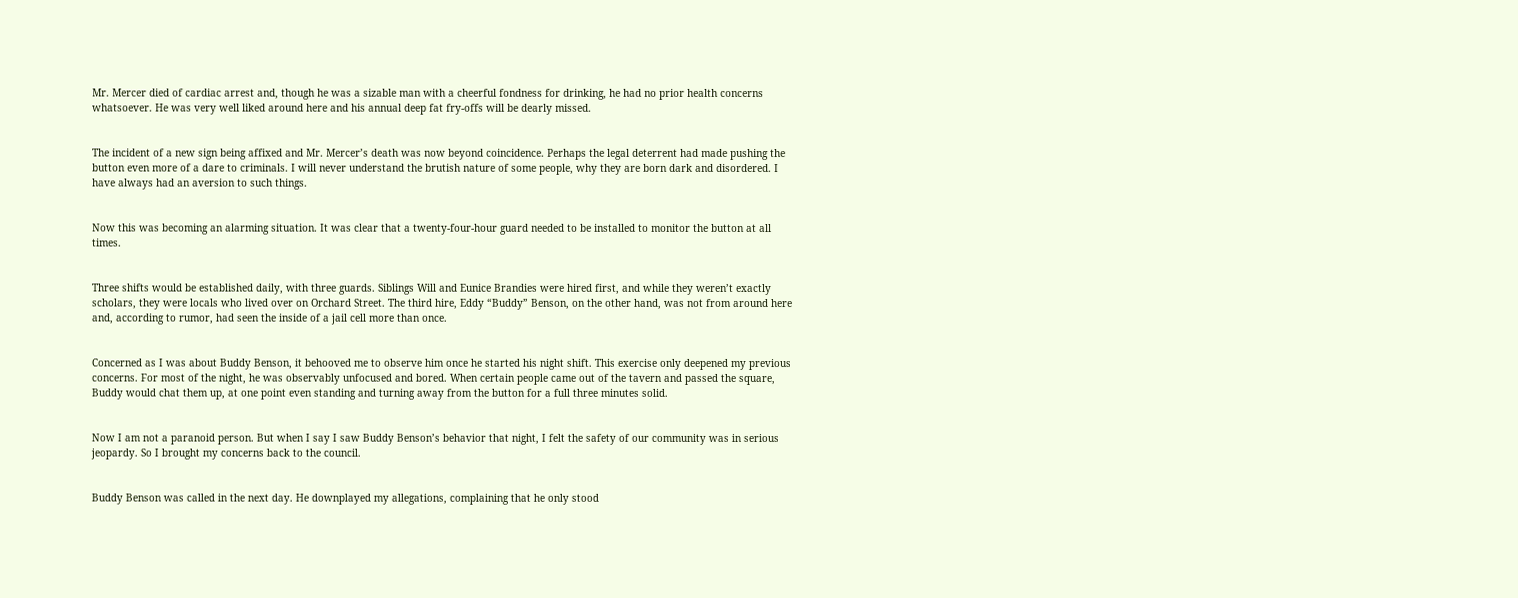Mr. Mercer died of cardiac arrest and, though he was a sizable man with a cheerful fondness for drinking, he had no prior health concerns whatsoever. He was very well liked around here and his annual deep fat fry-offs will be dearly missed.


The incident of a new sign being affixed and Mr. Mercer’s death was now beyond coincidence. Perhaps the legal deterrent had made pushing the button even more of a dare to criminals. I will never understand the brutish nature of some people, why they are born dark and disordered. I have always had an aversion to such things.


Now this was becoming an alarming situation. It was clear that a twenty-four-hour guard needed to be installed to monitor the button at all times.


Three shifts would be established daily, with three guards. Siblings Will and Eunice Brandies were hired first, and while they weren’t exactly scholars, they were locals who lived over on Orchard Street. The third hire, Eddy “Buddy” Benson, on the other hand, was not from around here and, according to rumor, had seen the inside of a jail cell more than once.


Concerned as I was about Buddy Benson, it behooved me to observe him once he started his night shift. This exercise only deepened my previous concerns. For most of the night, he was observably unfocused and bored. When certain people came out of the tavern and passed the square, Buddy would chat them up, at one point even standing and turning away from the button for a full three minutes solid.


Now I am not a paranoid person. But when I say I saw Buddy Benson’s behavior that night, I felt the safety of our community was in serious jeopardy. So I brought my concerns back to the council.


Buddy Benson was called in the next day. He downplayed my allegations, complaining that he only stood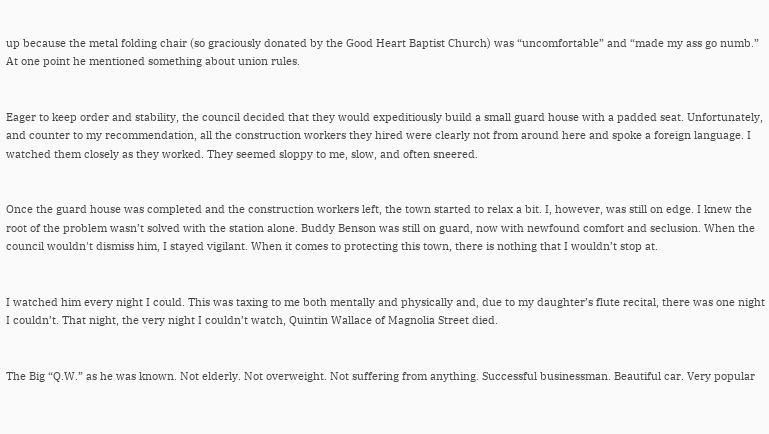up because the metal folding chair (so graciously donated by the Good Heart Baptist Church) was “uncomfortable” and “made my ass go numb.” At one point he mentioned something about union rules.


Eager to keep order and stability, the council decided that they would expeditiously build a small guard house with a padded seat. Unfortunately, and counter to my recommendation, all the construction workers they hired were clearly not from around here and spoke a foreign language. I watched them closely as they worked. They seemed sloppy to me, slow, and often sneered.


Once the guard house was completed and the construction workers left, the town started to relax a bit. I, however, was still on edge. I knew the root of the problem wasn’t solved with the station alone. Buddy Benson was still on guard, now with newfound comfort and seclusion. When the council wouldn't dismiss him, I stayed vigilant. When it comes to protecting this town, there is nothing that I wouldn’t stop at.


I watched him every night I could. This was taxing to me both mentally and physically and, due to my daughter’s flute recital, there was one night I couldn’t. That night, the very night I couldn’t watch, Quintin Wallace of Magnolia Street died.


The Big “Q.W.” as he was known. Not elderly. Not overweight. Not suffering from anything. Successful businessman. Beautiful car. Very popular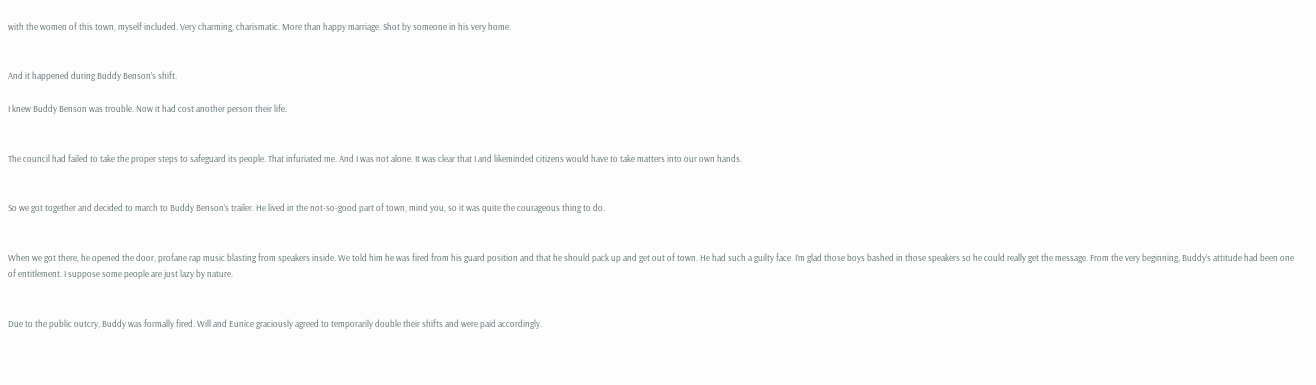with the women of this town, myself included. Very charming, charismatic. More than happy marriage. Shot by someone in his very home.


And it happened during Buddy Benson’s shift.

I knew Buddy Benson was trouble. Now it had cost another person their life.


The council had failed to take the proper steps to safeguard its people. That infuriated me. And I was not alone. It was clear that I and likeminded citizens would have to take matters into our own hands.


So we got together and decided to march to Buddy Benson’s trailer. He lived in the not-so-good part of town, mind you, so it was quite the courageous thing to do.


When we got there, he opened the door, profane rap music blasting from speakers inside. We told him he was fired from his guard position and that he should pack up and get out of town. He had such a guilty face. I’m glad those boys bashed in those speakers so he could really get the message. From the very beginning, Buddy’s attitude had been one of entitlement. I suppose some people are just lazy by nature.


Due to the public outcry, Buddy was formally fired. Will and Eunice graciously agreed to temporarily double their shifts and were paid accordingly.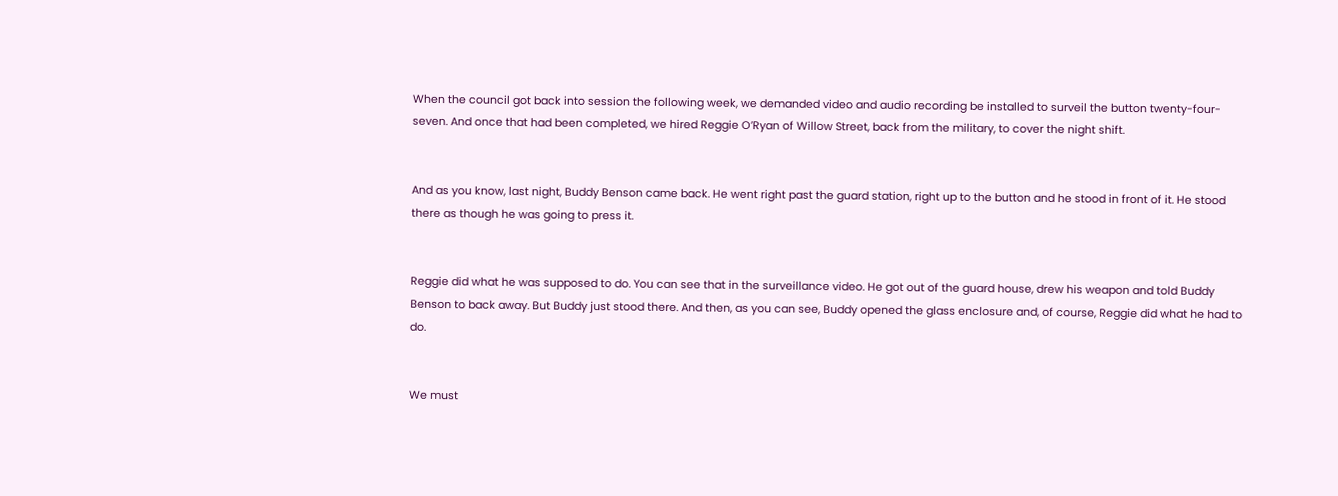When the council got back into session the following week, we demanded video and audio recording be installed to surveil the button twenty-four-seven. And once that had been completed, we hired Reggie O’Ryan of Willow Street, back from the military, to cover the night shift.


And as you know, last night, Buddy Benson came back. He went right past the guard station, right up to the button and he stood in front of it. He stood there as though he was going to press it.


Reggie did what he was supposed to do. You can see that in the surveillance video. He got out of the guard house, drew his weapon and told Buddy Benson to back away. But Buddy just stood there. And then, as you can see, Buddy opened the glass enclosure and, of course, Reggie did what he had to do.


We must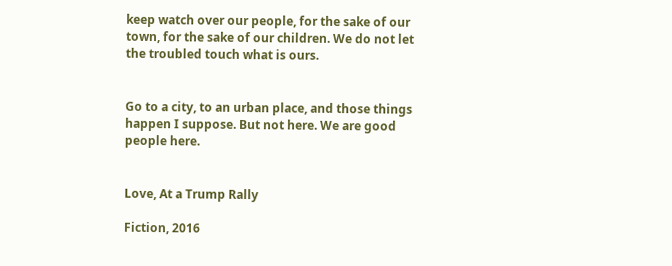keep watch over our people, for the sake of our town, for the sake of our children. We do not let the troubled touch what is ours.


Go to a city, to an urban place, and those things happen I suppose. But not here. We are good people here.


Love, At a Trump Rally

Fiction, 2016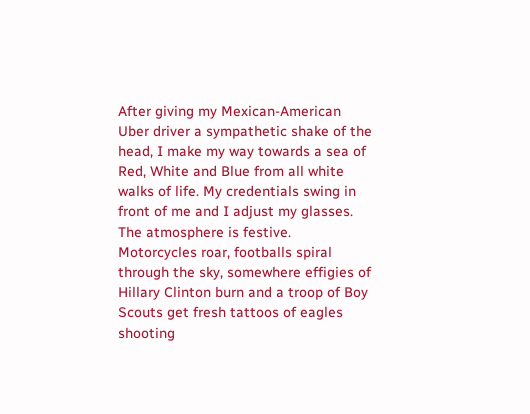After giving my Mexican-American Uber driver a sympathetic shake of the head, I make my way towards a sea of Red, White and Blue from all white walks of life. My credentials swing in front of me and I adjust my glasses. The atmosphere is festive. Motorcycles roar, footballs spiral through the sky, somewhere effigies of Hillary Clinton burn and a troop of Boy Scouts get fresh tattoos of eagles shooting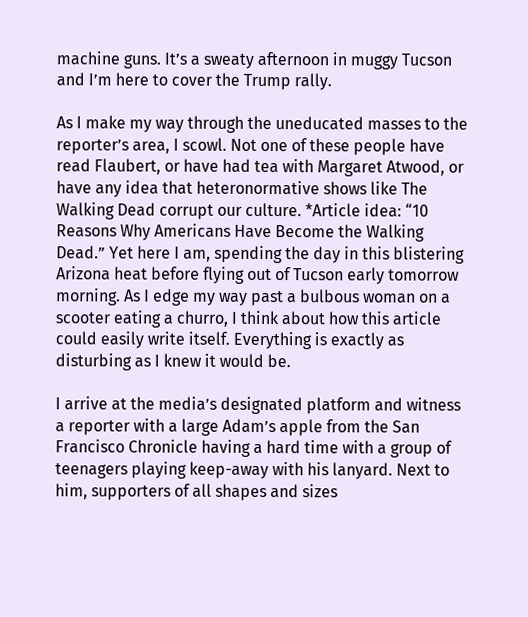machine guns. It’s a sweaty afternoon in muggy Tucson and I’m here to cover the Trump rally.

As I make my way through the uneducated masses to the reporter’s area, I scowl. Not one of these people have read Flaubert, or have had tea with Margaret Atwood, or have any idea that heteronormative shows like The Walking Dead corrupt our culture. *Article idea: “10 Reasons Why Americans Have Become the Walking Dead.” Yet here I am, spending the day in this blistering Arizona heat before flying out of Tucson early tomorrow morning. As I edge my way past a bulbous woman on a scooter eating a churro, I think about how this article could easily write itself. Everything is exactly as disturbing as I knew it would be.

I arrive at the media’s designated platform and witness a reporter with a large Adam’s apple from the San Francisco Chronicle having a hard time with a group of teenagers playing keep-away with his lanyard. Next to him, supporters of all shapes and sizes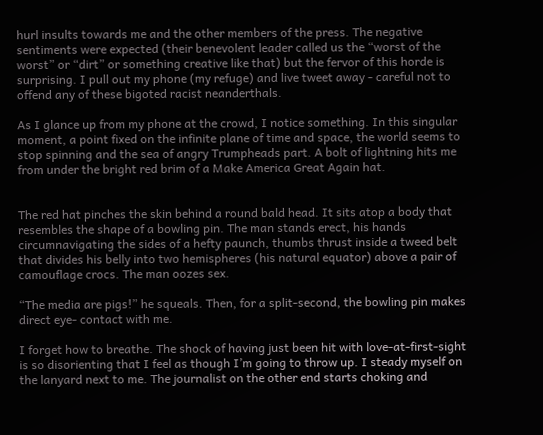hurl insults towards me and the other members of the press. The negative sentiments were expected (their benevolent leader called us the “worst of the worst” or “dirt” or something creative like that) but the fervor of this horde is surprising. I pull out my phone (my refuge) and live tweet away - careful not to offend any of these bigoted racist neanderthals.

As I glance up from my phone at the crowd, I notice something. In this singular moment, a point fixed on the infinite plane of time and space, the world seems to stop spinning and the sea of angry Trumpheads part. A bolt of lightning hits me from under the bright red brim of a Make America Great Again hat.


The red hat pinches the skin behind a round bald head. It sits atop a body that resembles the shape of a bowling pin. The man stands erect, his hands circumnavigating the sides of a hefty paunch, thumbs thrust inside a tweed belt that divides his belly into two hemispheres (his natural equator) above a pair of camouflage crocs. The man oozes sex.

“The media are pigs!” he squeals. Then, for a split-second, the bowling pin makes direct eye- contact with me.

I forget how to breathe. The shock of having just been hit with love-at-first-sight is so disorienting that I feel as though I’m going to throw up. I steady myself on the lanyard next to me. The journalist on the other end starts choking and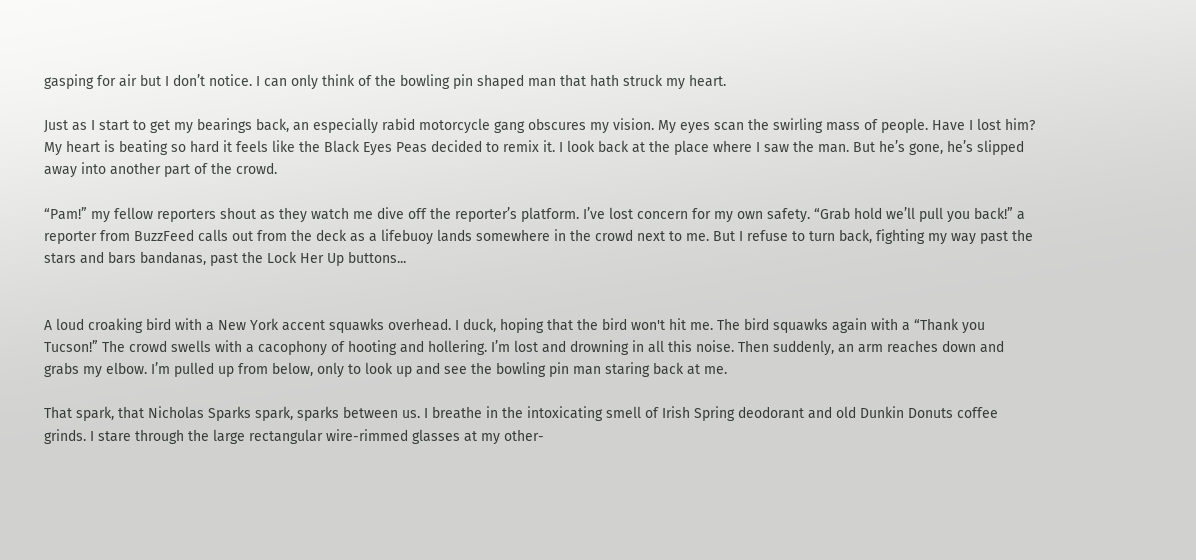gasping for air but I don’t notice. I can only think of the bowling pin shaped man that hath struck my heart.

Just as I start to get my bearings back, an especially rabid motorcycle gang obscures my vision. My eyes scan the swirling mass of people. Have I lost him? My heart is beating so hard it feels like the Black Eyes Peas decided to remix it. I look back at the place where I saw the man. But he’s gone, he’s slipped away into another part of the crowd.

“Pam!” my fellow reporters shout as they watch me dive off the reporter’s platform. I’ve lost concern for my own safety. “Grab hold we’ll pull you back!” a reporter from BuzzFeed calls out from the deck as a lifebuoy lands somewhere in the crowd next to me. But I refuse to turn back, fighting my way past the stars and bars bandanas, past the Lock Her Up buttons...


A loud croaking bird with a New York accent squawks overhead. I duck, hoping that the bird won't hit me. The bird squawks again with a “Thank you Tucson!” The crowd swells with a cacophony of hooting and hollering. I’m lost and drowning in all this noise. Then suddenly, an arm reaches down and grabs my elbow. I’m pulled up from below, only to look up and see the bowling pin man staring back at me.

That spark, that Nicholas Sparks spark, sparks between us. I breathe in the intoxicating smell of Irish Spring deodorant and old Dunkin Donuts coffee grinds. I stare through the large rectangular wire-rimmed glasses at my other-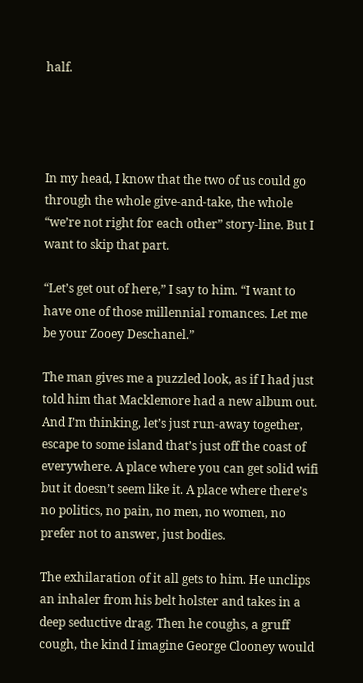half.




In my head, I know that the two of us could go through the whole give-and-take, the whole “we’re not right for each other” story-line. But I want to skip that part.

“Let’s get out of here,” I say to him. “I want to have one of those millennial romances. Let me be your Zooey Deschanel.”

The man gives me a puzzled look, as if I had just told him that Macklemore had a new album out. And I’m thinking, let’s just run-away together, escape to some island that’s just off the coast of everywhere. A place where you can get solid wifi but it doesn’t seem like it. A place where there’s no politics, no pain, no men, no women, no prefer not to answer, just bodies.

The exhilaration of it all gets to him. He unclips an inhaler from his belt holster and takes in a deep seductive drag. Then he coughs, a gruff cough, the kind I imagine George Clooney would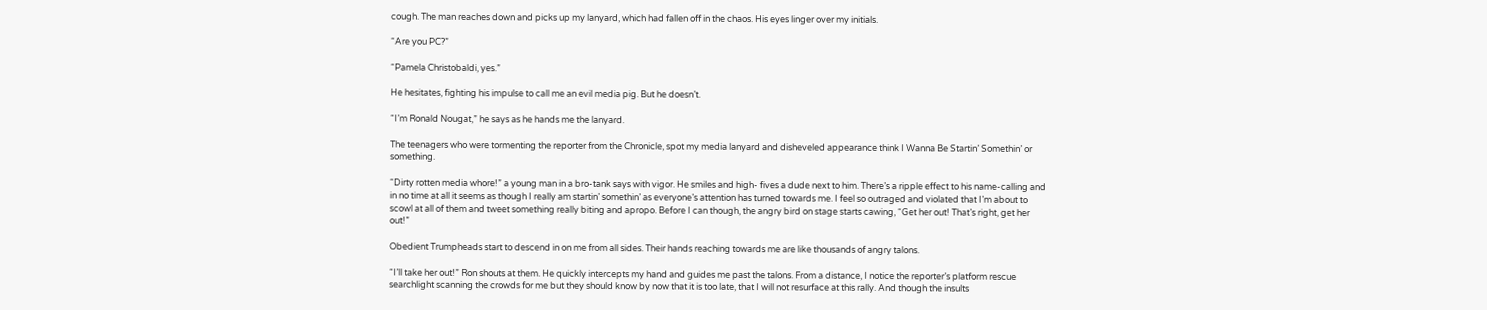cough. The man reaches down and picks up my lanyard, which had fallen off in the chaos. His eyes linger over my initials.

“Are you PC?”

“Pamela Christobaldi, yes.”

He hesitates, fighting his impulse to call me an evil media pig. But he doesn’t.

“I’m Ronald Nougat,” he says as he hands me the lanyard.

The teenagers who were tormenting the reporter from the Chronicle, spot my media lanyard and disheveled appearance think I Wanna Be Startin’ Somethin’ or something.

“Dirty rotten media whore!” a young man in a bro-tank says with vigor. He smiles and high- fives a dude next to him. There’s a ripple effect to his name-calling and in no time at all it seems as though I really am startin’ somethin’ as everyone’s attention has turned towards me. I feel so outraged and violated that I’m about to scowl at all of them and tweet something really biting and apropo. Before I can though, the angry bird on stage starts cawing, “Get her out! That’s right, get her out!”

Obedient Trumpheads start to descend in on me from all sides. Their hands reaching towards me are like thousands of angry talons.

“I’ll take her out!” Ron shouts at them. He quickly intercepts my hand and guides me past the talons. From a distance, I notice the reporter’s platform rescue searchlight scanning the crowds for me but they should know by now that it is too late, that I will not resurface at this rally. And though the insults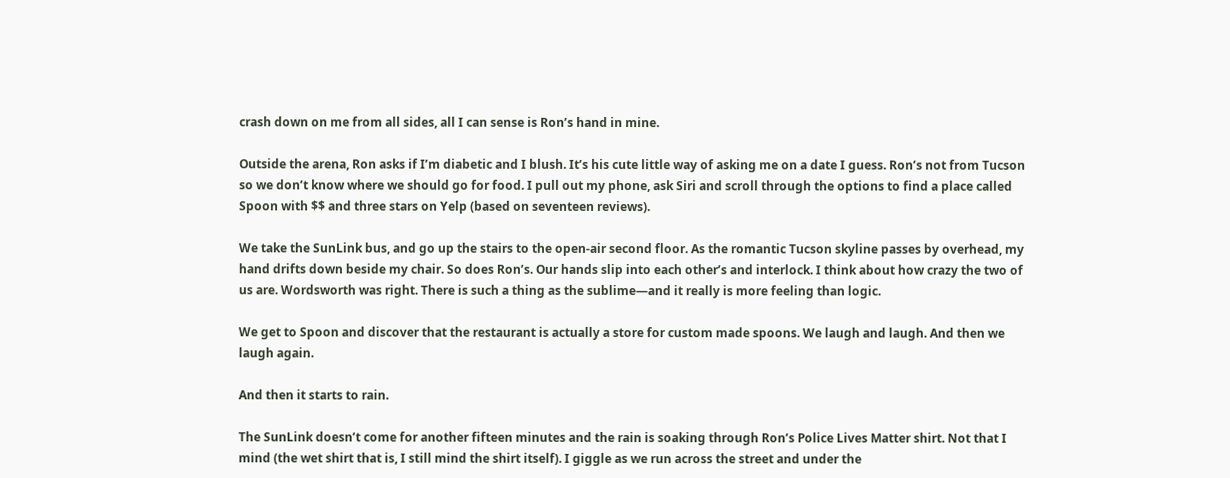crash down on me from all sides, all I can sense is Ron’s hand in mine.

Outside the arena, Ron asks if I’m diabetic and I blush. It’s his cute little way of asking me on a date I guess. Ron’s not from Tucson so we don’t know where we should go for food. I pull out my phone, ask Siri and scroll through the options to find a place called Spoon with $$ and three stars on Yelp (based on seventeen reviews).

We take the SunLink bus, and go up the stairs to the open-air second floor. As the romantic Tucson skyline passes by overhead, my hand drifts down beside my chair. So does Ron’s. Our hands slip into each other’s and interlock. I think about how crazy the two of us are. Wordsworth was right. There is such a thing as the sublime—and it really is more feeling than logic.

We get to Spoon and discover that the restaurant is actually a store for custom made spoons. We laugh and laugh. And then we laugh again.

And then it starts to rain.

The SunLink doesn’t come for another fifteen minutes and the rain is soaking through Ron’s Police Lives Matter shirt. Not that I mind (the wet shirt that is, I still mind the shirt itself). I giggle as we run across the street and under the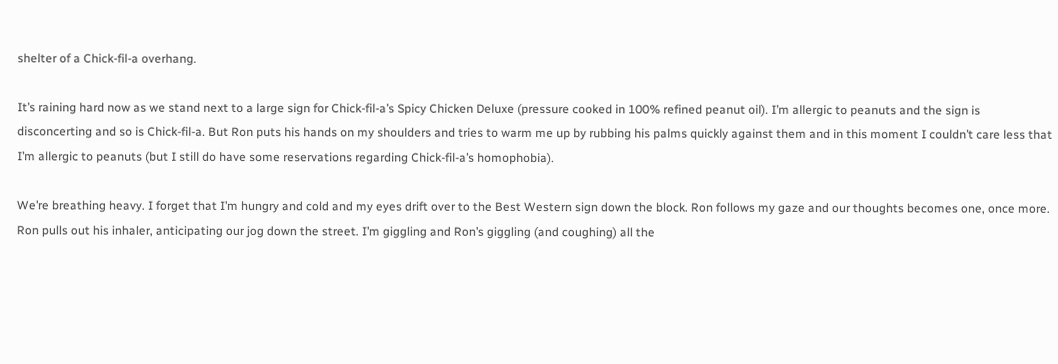shelter of a Chick-fil-a overhang.

It’s raining hard now as we stand next to a large sign for Chick-fil-a’s Spicy Chicken Deluxe (pressure cooked in 100% refined peanut oil). I’m allergic to peanuts and the sign is disconcerting and so is Chick-fil-a. But Ron puts his hands on my shoulders and tries to warm me up by rubbing his palms quickly against them and in this moment I couldn’t care less that I’m allergic to peanuts (but I still do have some reservations regarding Chick-fil-a’s homophobia).

We’re breathing heavy. I forget that I’m hungry and cold and my eyes drift over to the Best Western sign down the block. Ron follows my gaze and our thoughts becomes one, once more. Ron pulls out his inhaler, anticipating our jog down the street. I’m giggling and Ron’s giggling (and coughing) all the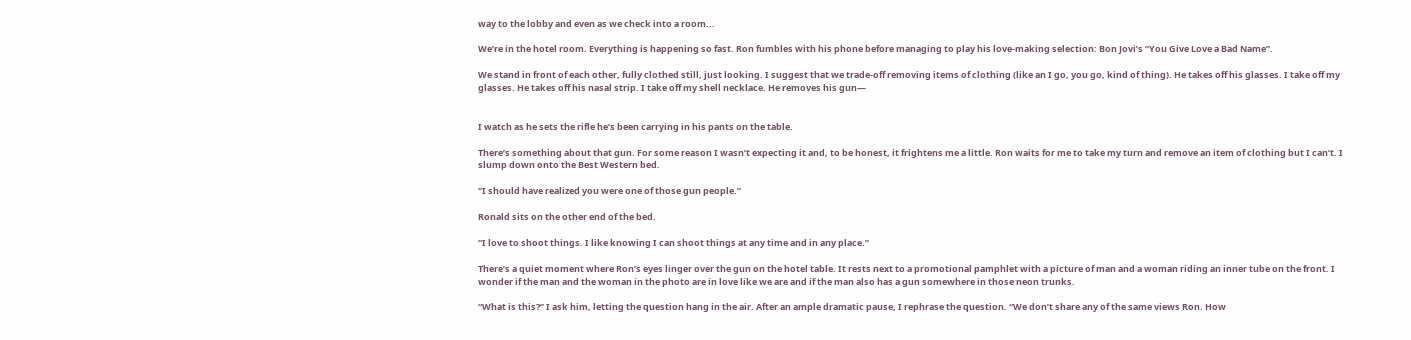way to the lobby and even as we check into a room...

We’re in the hotel room. Everything is happening so fast. Ron fumbles with his phone before managing to play his love-making selection: Bon Jovi’s “You Give Love a Bad Name”.

We stand in front of each other, fully clothed still, just looking. I suggest that we trade-off removing items of clothing (like an I go, you go, kind of thing). He takes off his glasses. I take off my glasses. He takes off his nasal strip. I take off my shell necklace. He removes his gun—


I watch as he sets the rifle he’s been carrying in his pants on the table.

There’s something about that gun. For some reason I wasn’t expecting it and, to be honest, it frightens me a little. Ron waits for me to take my turn and remove an item of clothing but I can’t. I slump down onto the Best Western bed.

“I should have realized you were one of those gun people.”

Ronald sits on the other end of the bed.

“I love to shoot things. I like knowing I can shoot things at any time and in any place.”

There’s a quiet moment where Ron’s eyes linger over the gun on the hotel table. It rests next to a promotional pamphlet with a picture of man and a woman riding an inner tube on the front. I wonder if the man and the woman in the photo are in love like we are and if the man also has a gun somewhere in those neon trunks.

“What is this?” I ask him, letting the question hang in the air. After an ample dramatic pause, I rephrase the question. “We don’t share any of the same views Ron. How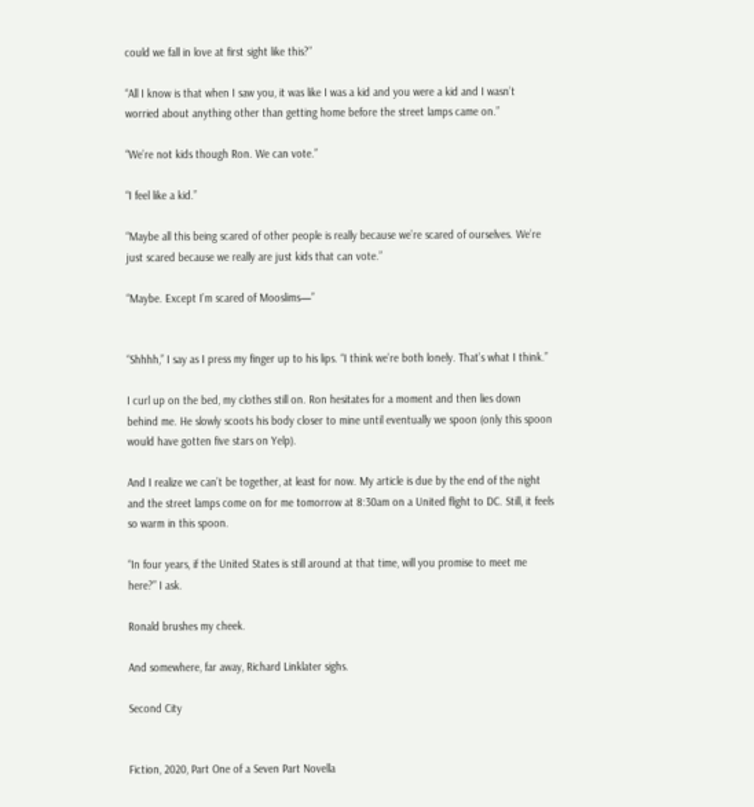could we fall in love at first sight like this?”

“All I know is that when I saw you, it was like I was a kid and you were a kid and I wasn’t worried about anything other than getting home before the street lamps came on.”

“We’re not kids though Ron. We can vote.”

“I feel like a kid.”

“Maybe all this being scared of other people is really because we’re scared of ourselves. We’re just scared because we really are just kids that can vote.”

“Maybe. Except I’m scared of Mooslims—”


“Shhhh,” I say as I press my finger up to his lips. “I think we’re both lonely. That’s what I think.”

I curl up on the bed, my clothes still on. Ron hesitates for a moment and then lies down behind me. He slowly scoots his body closer to mine until eventually we spoon (only this spoon would have gotten five stars on Yelp).

And I realize we can’t be together, at least for now. My article is due by the end of the night and the street lamps come on for me tomorrow at 8:30am on a United flight to DC. Still, it feels so warm in this spoon.

“In four years, if the United States is still around at that time, will you promise to meet me here?” I ask.

Ronald brushes my cheek.

And somewhere, far away, Richard Linklater sighs.

Second City


Fiction, 2020, Part One of a Seven Part Novella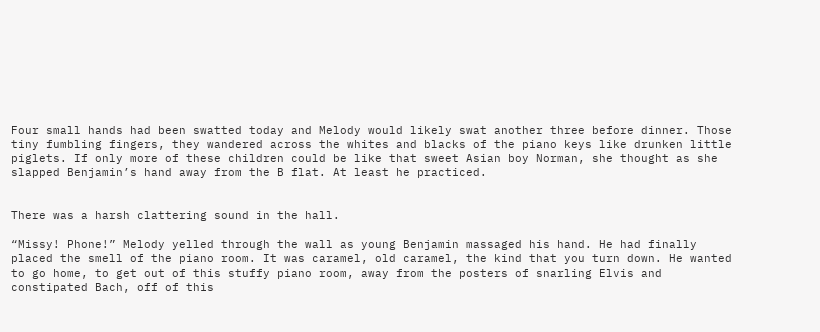Four small hands had been swatted today and Melody would likely swat another three before dinner. Those tiny fumbling fingers, they wandered across the whites and blacks of the piano keys like drunken little piglets. If only more of these children could be like that sweet Asian boy Norman, she thought as she slapped Benjamin’s hand away from the B flat. At least he practiced.


There was a harsh clattering sound in the hall.

“Missy! Phone!” Melody yelled through the wall as young Benjamin massaged his hand. He had finally placed the smell of the piano room. It was caramel, old caramel, the kind that you turn down. He wanted to go home, to get out of this stuffy piano room, away from the posters of snarling Elvis and constipated Bach, off of this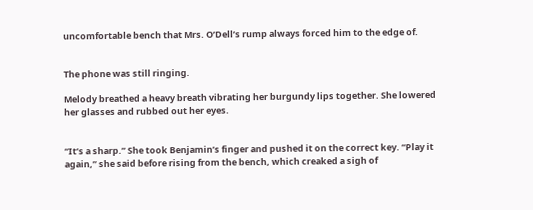uncomfortable bench that Mrs. O’Dell’s rump always forced him to the edge of.


The phone was still ringing.

Melody breathed a heavy breath vibrating her burgundy lips together. She lowered her glasses and rubbed out her eyes.


“It’s a sharp.” She took Benjamin’s finger and pushed it on the correct key. “Play it again,” she said before rising from the bench, which creaked a sigh of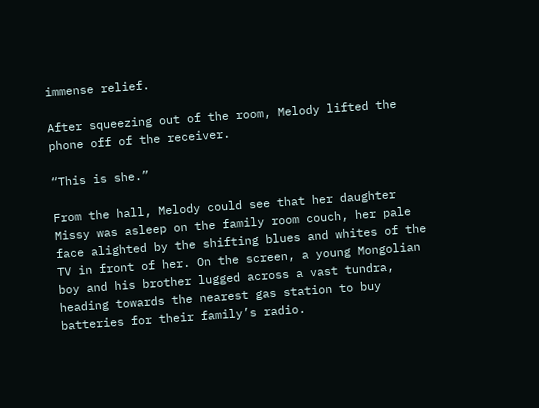immense relief.

After squeezing out of the room, Melody lifted the phone off of the receiver.

“This is she.”

From the hall, Melody could see that her daughter Missy was asleep on the family room couch, her pale face alighted by the shifting blues and whites of the TV in front of her. On the screen, a young Mongolian boy and his brother lugged across a vast tundra, heading towards the nearest gas station to buy batteries for their family’s radio.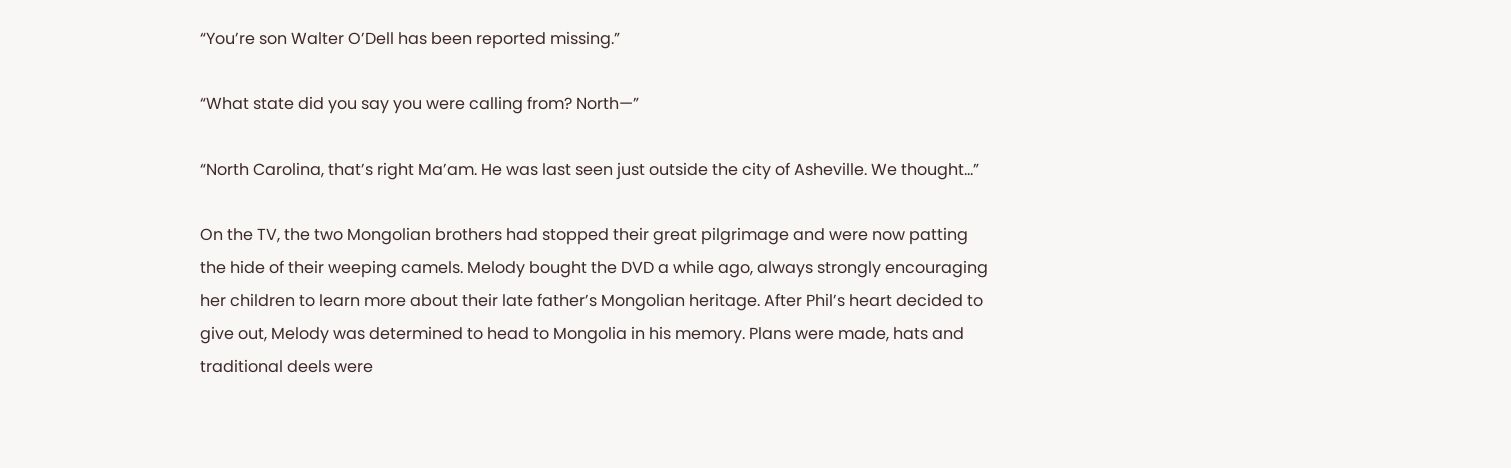“You’re son Walter O’Dell has been reported missing.”

“What state did you say you were calling from? North—”

“North Carolina, that’s right Ma’am. He was last seen just outside the city of Asheville. We thought…”

On the TV, the two Mongolian brothers had stopped their great pilgrimage and were now patting the hide of their weeping camels. Melody bought the DVD a while ago, always strongly encouraging her children to learn more about their late father’s Mongolian heritage. After Phil’s heart decided to give out, Melody was determined to head to Mongolia in his memory. Plans were made, hats and traditional deels were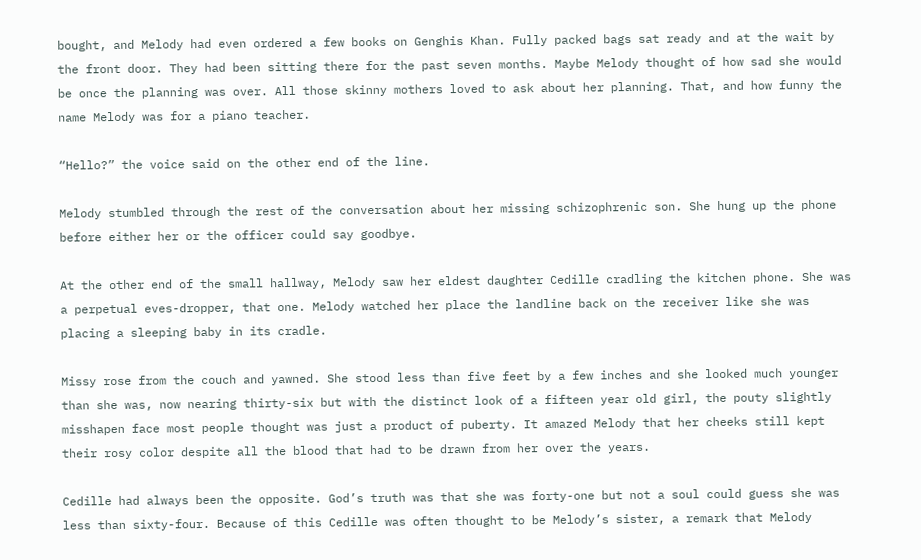bought, and Melody had even ordered a few books on Genghis Khan. Fully packed bags sat ready and at the wait by the front door. They had been sitting there for the past seven months. Maybe Melody thought of how sad she would be once the planning was over. All those skinny mothers loved to ask about her planning. That, and how funny the name Melody was for a piano teacher.

“Hello?” the voice said on the other end of the line.

Melody stumbled through the rest of the conversation about her missing schizophrenic son. She hung up the phone before either her or the officer could say goodbye.

At the other end of the small hallway, Melody saw her eldest daughter Cedille cradling the kitchen phone. She was a perpetual eves-dropper, that one. Melody watched her place the landline back on the receiver like she was placing a sleeping baby in its cradle.

Missy rose from the couch and yawned. She stood less than five feet by a few inches and she looked much younger than she was, now nearing thirty-six but with the distinct look of a fifteen year old girl, the pouty slightly misshapen face most people thought was just a product of puberty. It amazed Melody that her cheeks still kept their rosy color despite all the blood that had to be drawn from her over the years.

Cedille had always been the opposite. God’s truth was that she was forty-one but not a soul could guess she was less than sixty-four. Because of this Cedille was often thought to be Melody’s sister, a remark that Melody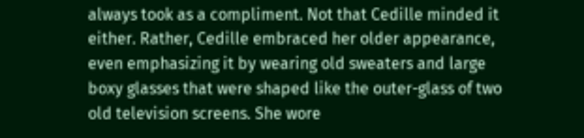always took as a compliment. Not that Cedille minded it either. Rather, Cedille embraced her older appearance, even emphasizing it by wearing old sweaters and large boxy glasses that were shaped like the outer-glass of two old television screens. She wore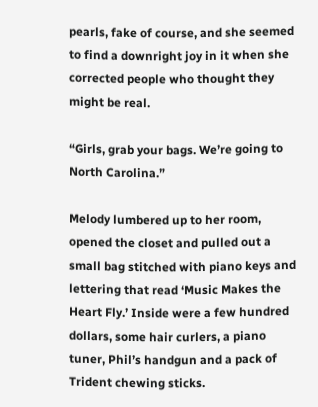pearls, fake of course, and she seemed to find a downright joy in it when she corrected people who thought they might be real.

“Girls, grab your bags. We’re going to North Carolina.”

Melody lumbered up to her room, opened the closet and pulled out a small bag stitched with piano keys and lettering that read ‘Music Makes the Heart Fly.’ Inside were a few hundred dollars, some hair curlers, a piano tuner, Phil’s handgun and a pack of Trident chewing sticks.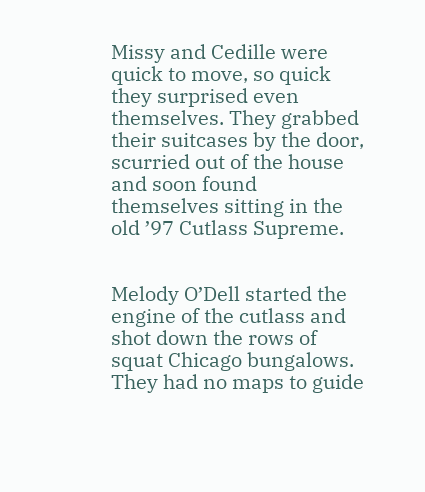Missy and Cedille were quick to move, so quick they surprised even themselves. They grabbed their suitcases by the door, scurried out of the house and soon found themselves sitting in the old ’97 Cutlass Supreme.


Melody O’Dell started the engine of the cutlass and shot down the rows of squat Chicago bungalows. They had no maps to guide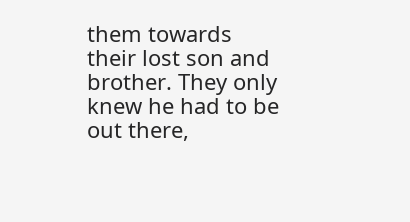them towards their lost son and brother. They only knew he had to be out there,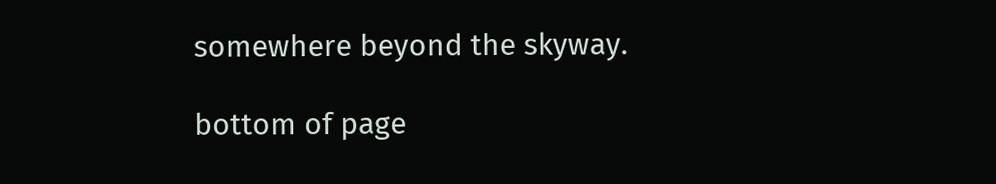somewhere beyond the skyway.

bottom of page